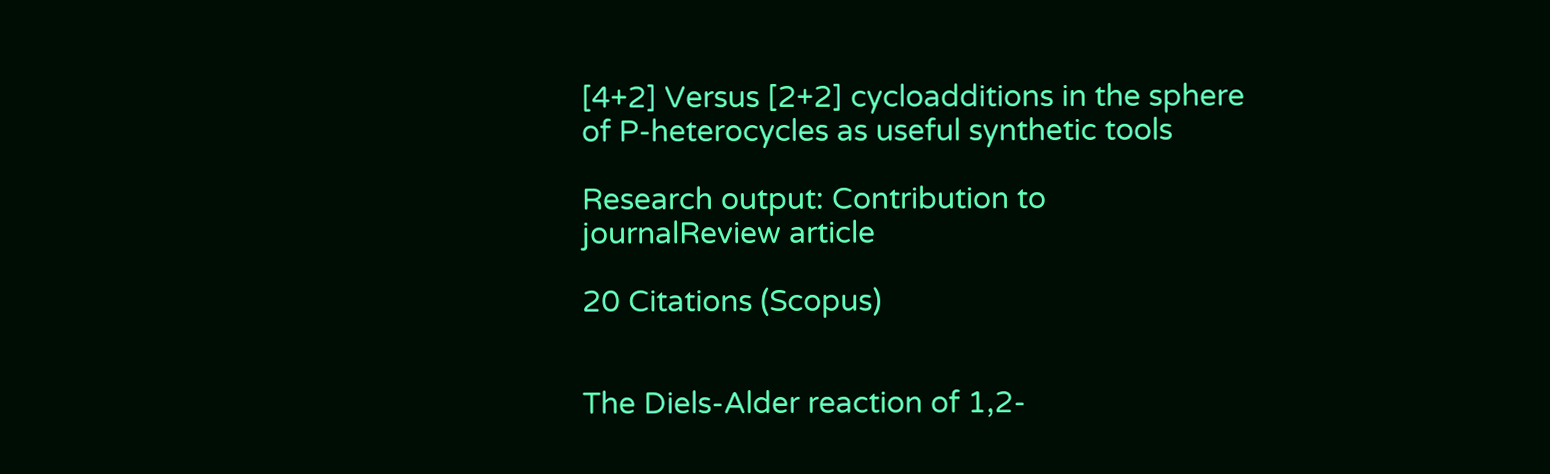[4+2] Versus [2+2] cycloadditions in the sphere of P-heterocycles as useful synthetic tools

Research output: Contribution to journalReview article

20 Citations (Scopus)


The Diels-Alder reaction of 1,2-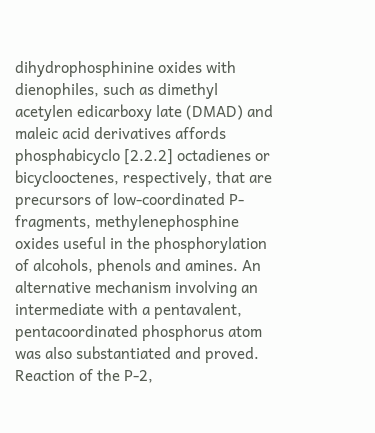dihydrophosphinine oxides with dienophiles, such as dimethyl acetylen edicarboxy late (DMAD) and maleic acid derivatives affords phosphabicyclo [2.2.2] octadienes or bicyclooctenes, respectively, that are precursors of low-coordinated P-fragments, methylenephosphine oxides useful in the phosphorylation of alcohols, phenols and amines. An alternative mechanism involving an intermediate with a pentavalent, pentacoordinated phosphorus atom was also substantiated and proved. Reaction of the P-2,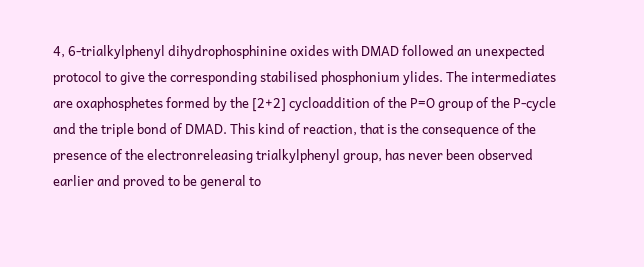4, 6-trialkylphenyl dihydrophosphinine oxides with DMAD followed an unexpected protocol to give the corresponding stabilised phosphonium ylides. The intermediates are oxaphosphetes formed by the [2+2] cycloaddition of the P=O group of the P-cycle and the triple bond of DMAD. This kind of reaction, that is the consequence of the presence of the electronreleasing trialkylphenyl group, has never been observed earlier and proved to be general to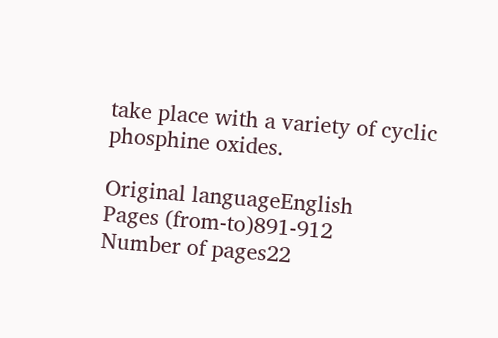take place with a variety of cyclic phosphine oxides.

Original languageEnglish
Pages (from-to)891-912
Number of pages22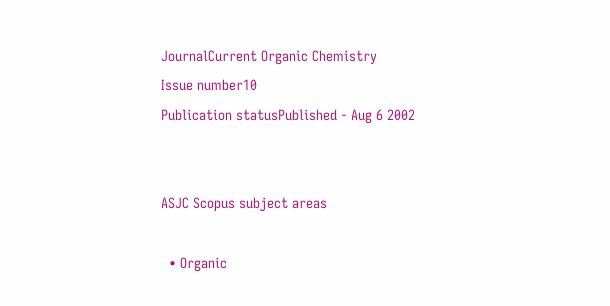JournalCurrent Organic Chemistry
Issue number10
Publication statusPublished - Aug 6 2002


ASJC Scopus subject areas

  • Organic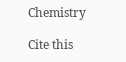Chemistry

Cite this